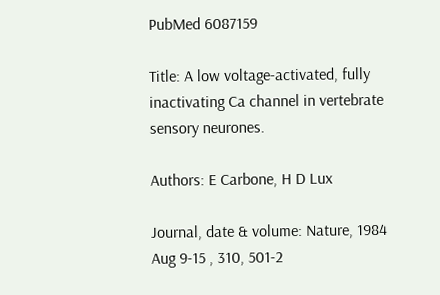PubMed 6087159

Title: A low voltage-activated, fully inactivating Ca channel in vertebrate sensory neurones.

Authors: E Carbone, H D Lux

Journal, date & volume: Nature, 1984 Aug 9-15 , 310, 501-2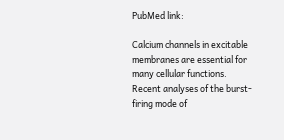PubMed link:

Calcium channels in excitable membranes are essential for many cellular functions. Recent analyses of the burst-firing mode of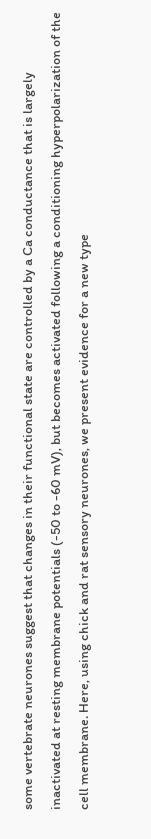some vertebrate neurones suggest that changes in their functional state are controlled by a Ca conductance that is largely inactivated at resting membrane potentials (-50 to -60 mV), but becomes activated following a conditioning hyperpolarization of the cell membrane. Here, using chick and rat sensory neurones, we present evidence for a new type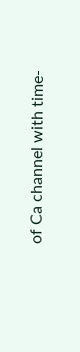of Ca channel with time-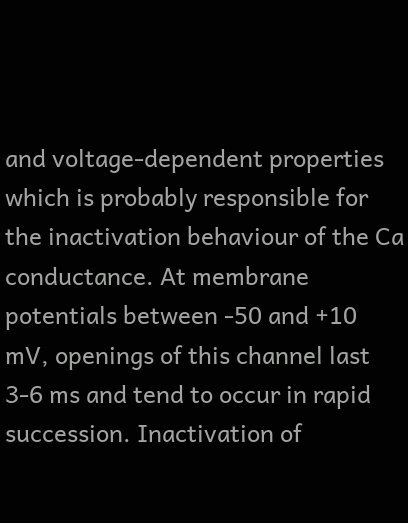and voltage-dependent properties which is probably responsible for the inactivation behaviour of the Ca conductance. At membrane potentials between -50 and +10 mV, openings of this channel last 3-6 ms and tend to occur in rapid succession. Inactivation of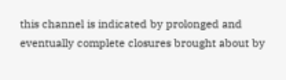this channel is indicated by prolonged and eventually complete closures brought about by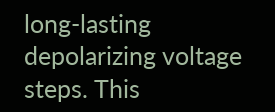long-lasting depolarizing voltage steps. This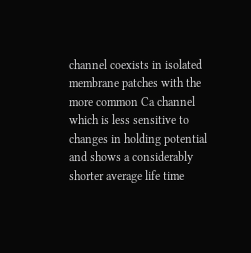channel coexists in isolated membrane patches with the more common Ca channel which is less sensitive to changes in holding potential and shows a considerably shorter average life time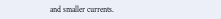and smaller currents.